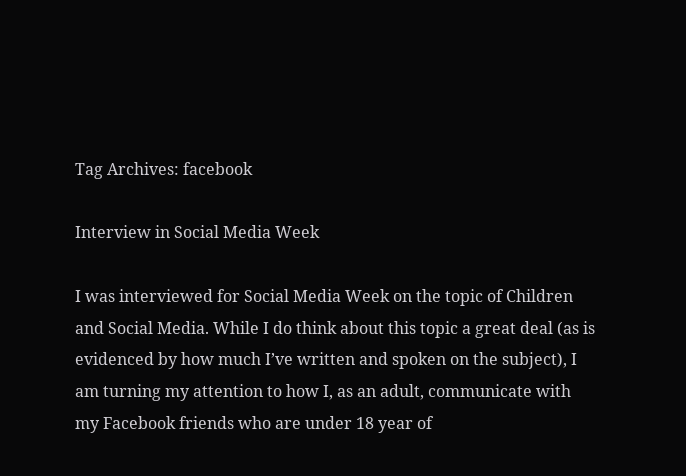Tag Archives: facebook

Interview in Social Media Week

I was interviewed for Social Media Week on the topic of Children and Social Media. While I do think about this topic a great deal (as is evidenced by how much I’ve written and spoken on the subject), I am turning my attention to how I, as an adult, communicate with my Facebook friends who are under 18 year of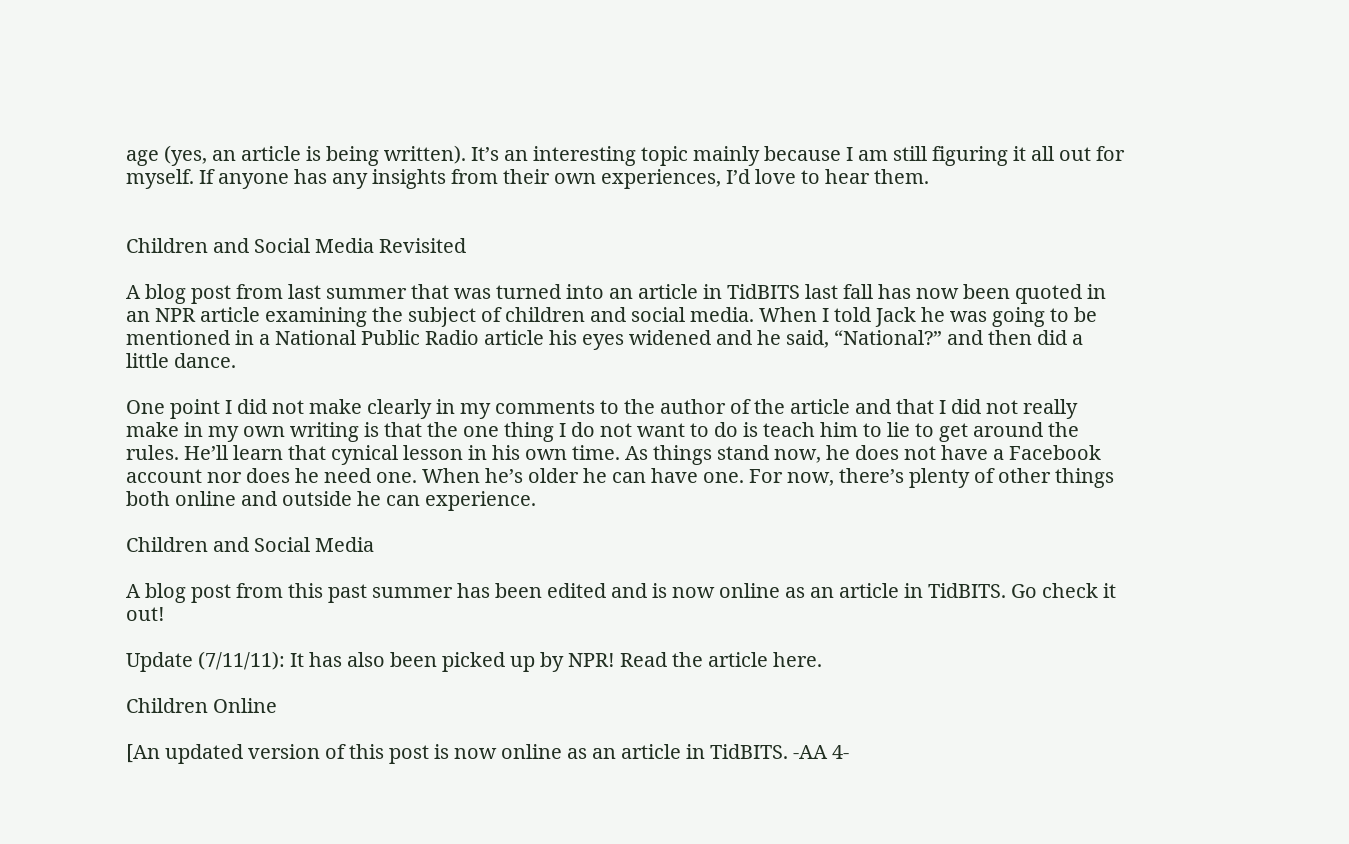age (yes, an article is being written). It’s an interesting topic mainly because I am still figuring it all out for myself. If anyone has any insights from their own experiences, I’d love to hear them.


Children and Social Media Revisited

A blog post from last summer that was turned into an article in TidBITS last fall has now been quoted in an NPR article examining the subject of children and social media. When I told Jack he was going to be mentioned in a National Public Radio article his eyes widened and he said, “National?” and then did a little dance.

One point I did not make clearly in my comments to the author of the article and that I did not really make in my own writing is that the one thing I do not want to do is teach him to lie to get around the rules. He’ll learn that cynical lesson in his own time. As things stand now, he does not have a Facebook account nor does he need one. When he’s older he can have one. For now, there’s plenty of other things both online and outside he can experience.

Children and Social Media

A blog post from this past summer has been edited and is now online as an article in TidBITS. Go check it out!

Update (7/11/11): It has also been picked up by NPR! Read the article here.

Children Online

[An updated version of this post is now online as an article in TidBITS. -AA 4-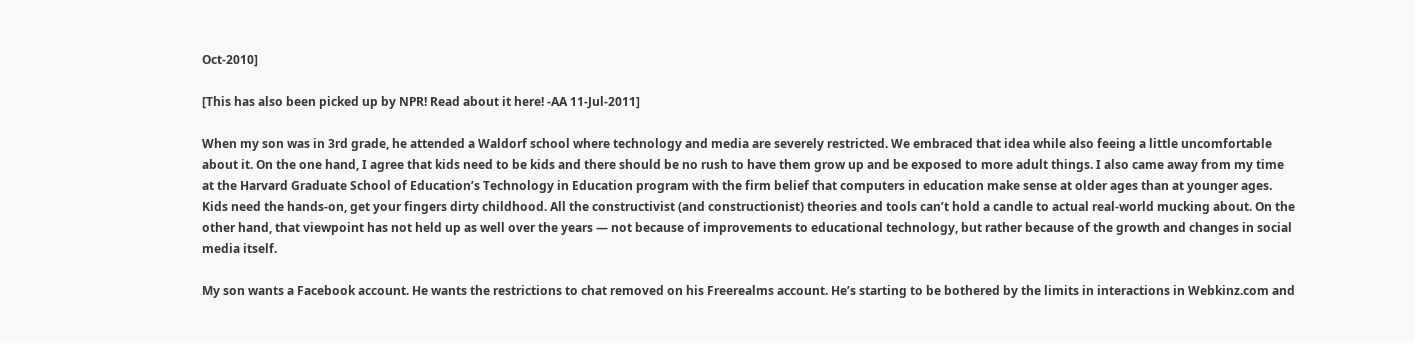Oct-2010]

[This has also been picked up by NPR! Read about it here! -AA 11-Jul-2011]

When my son was in 3rd grade, he attended a Waldorf school where technology and media are severely restricted. We embraced that idea while also feeing a little uncomfortable about it. On the one hand, I agree that kids need to be kids and there should be no rush to have them grow up and be exposed to more adult things. I also came away from my time at the Harvard Graduate School of Education’s Technology in Education program with the firm belief that computers in education make sense at older ages than at younger ages. Kids need the hands-on, get your fingers dirty childhood. All the constructivist (and constructionist) theories and tools can’t hold a candle to actual real-world mucking about. On the other hand, that viewpoint has not held up as well over the years — not because of improvements to educational technology, but rather because of the growth and changes in social media itself.

My son wants a Facebook account. He wants the restrictions to chat removed on his Freerealms account. He’s starting to be bothered by the limits in interactions in Webkinz.com and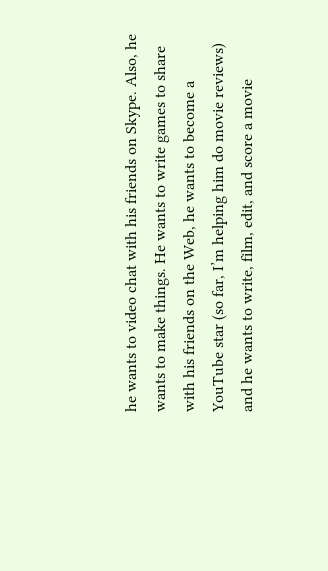he wants to video chat with his friends on Skype. Also, he wants to make things. He wants to write games to share with his friends on the Web, he wants to become a YouTube star (so far, I’m helping him do movie reviews) and he wants to write, film, edit, and score a movie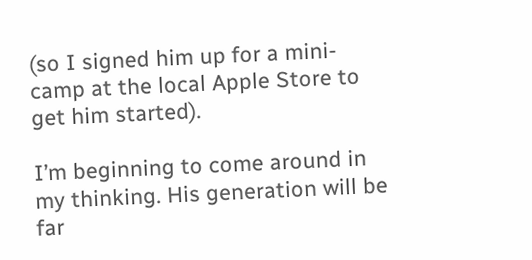(so I signed him up for a mini-camp at the local Apple Store to get him started).

I’m beginning to come around in my thinking. His generation will be far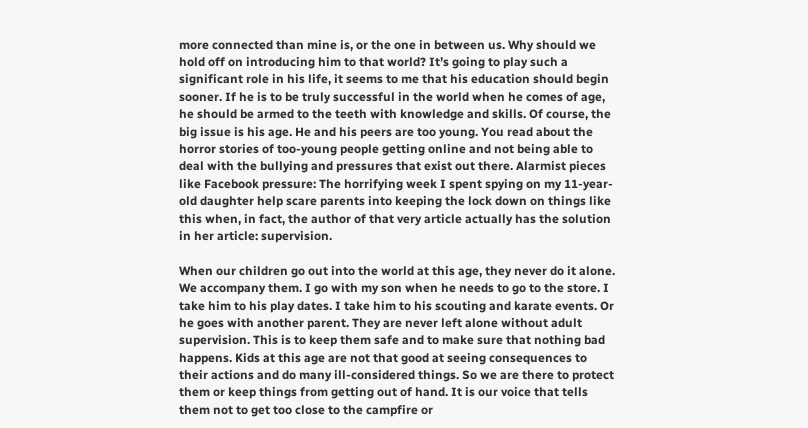more connected than mine is, or the one in between us. Why should we hold off on introducing him to that world? It’s going to play such a significant role in his life, it seems to me that his education should begin sooner. If he is to be truly successful in the world when he comes of age, he should be armed to the teeth with knowledge and skills. Of course, the big issue is his age. He and his peers are too young. You read about the horror stories of too-young people getting online and not being able to deal with the bullying and pressures that exist out there. Alarmist pieces like Facebook pressure: The horrifying week I spent spying on my 11-year-old daughter help scare parents into keeping the lock down on things like this when, in fact, the author of that very article actually has the solution in her article: supervision.

When our children go out into the world at this age, they never do it alone. We accompany them. I go with my son when he needs to go to the store. I take him to his play dates. I take him to his scouting and karate events. Or he goes with another parent. They are never left alone without adult supervision. This is to keep them safe and to make sure that nothing bad happens. Kids at this age are not that good at seeing consequences to their actions and do many ill-considered things. So we are there to protect them or keep things from getting out of hand. It is our voice that tells them not to get too close to the campfire or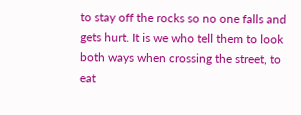to stay off the rocks so no one falls and gets hurt. It is we who tell them to look both ways when crossing the street, to eat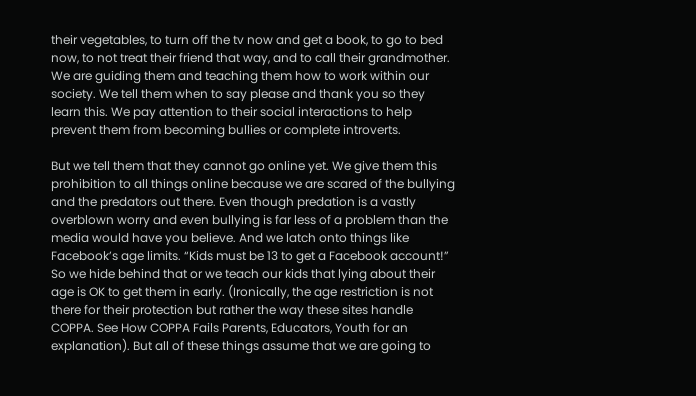their vegetables, to turn off the tv now and get a book, to go to bed now, to not treat their friend that way, and to call their grandmother. We are guiding them and teaching them how to work within our society. We tell them when to say please and thank you so they learn this. We pay attention to their social interactions to help prevent them from becoming bullies or complete introverts.

But we tell them that they cannot go online yet. We give them this prohibition to all things online because we are scared of the bullying and the predators out there. Even though predation is a vastly overblown worry and even bullying is far less of a problem than the media would have you believe. And we latch onto things like Facebook’s age limits. “Kids must be 13 to get a Facebook account!” So we hide behind that or we teach our kids that lying about their age is OK to get them in early. (Ironically, the age restriction is not there for their protection but rather the way these sites handle COPPA. See How COPPA Fails Parents, Educators, Youth for an explanation). But all of these things assume that we are going to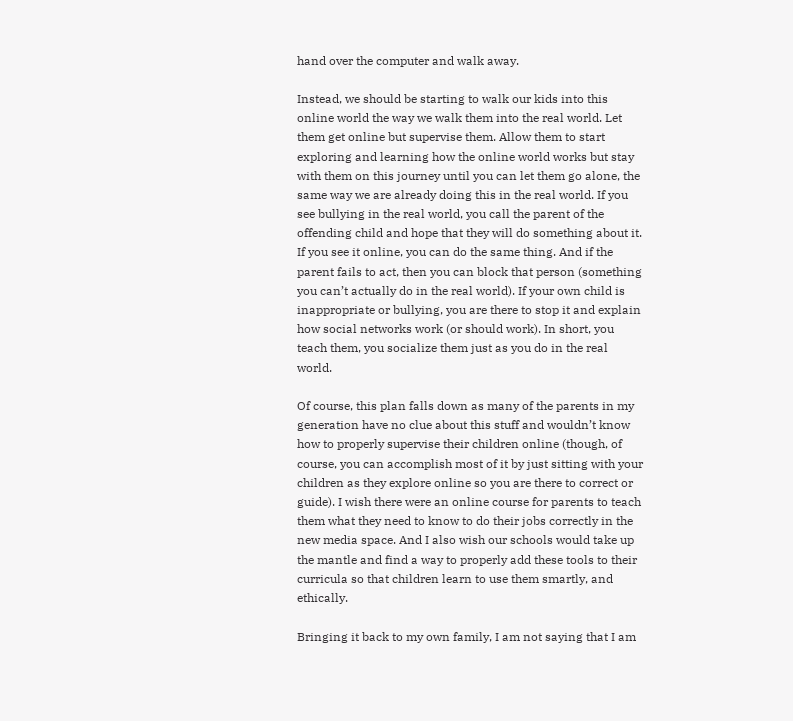hand over the computer and walk away.

Instead, we should be starting to walk our kids into this online world the way we walk them into the real world. Let them get online but supervise them. Allow them to start exploring and learning how the online world works but stay with them on this journey until you can let them go alone, the same way we are already doing this in the real world. If you see bullying in the real world, you call the parent of the offending child and hope that they will do something about it. If you see it online, you can do the same thing. And if the parent fails to act, then you can block that person (something you can’t actually do in the real world). If your own child is inappropriate or bullying, you are there to stop it and explain how social networks work (or should work). In short, you teach them, you socialize them just as you do in the real world.

Of course, this plan falls down as many of the parents in my generation have no clue about this stuff and wouldn’t know how to properly supervise their children online (though, of course, you can accomplish most of it by just sitting with your children as they explore online so you are there to correct or guide). I wish there were an online course for parents to teach them what they need to know to do their jobs correctly in the new media space. And I also wish our schools would take up the mantle and find a way to properly add these tools to their curricula so that children learn to use them smartly, and ethically.

Bringing it back to my own family, I am not saying that I am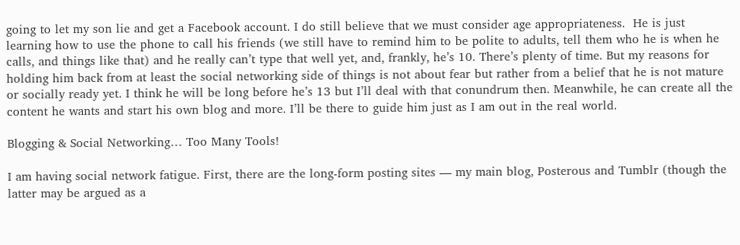going to let my son lie and get a Facebook account. I do still believe that we must consider age appropriateness.  He is just learning how to use the phone to call his friends (we still have to remind him to be polite to adults, tell them who he is when he calls, and things like that) and he really can’t type that well yet, and, frankly, he’s 10. There’s plenty of time. But my reasons for holding him back from at least the social networking side of things is not about fear but rather from a belief that he is not mature or socially ready yet. I think he will be long before he’s 13 but I’ll deal with that conundrum then. Meanwhile, he can create all the content he wants and start his own blog and more. I’ll be there to guide him just as I am out in the real world.

Blogging & Social Networking… Too Many Tools!

I am having social network fatigue. First, there are the long-form posting sites — my main blog, Posterous and Tumblr (though the latter may be argued as a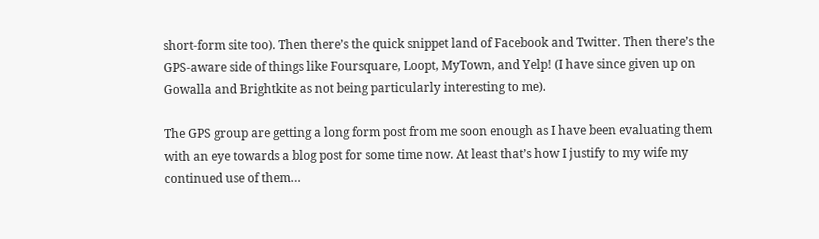short-form site too). Then there’s the quick snippet land of Facebook and Twitter. Then there’s the GPS-aware side of things like Foursquare, Loopt, MyTown, and Yelp! (I have since given up on Gowalla and Brightkite as not being particularly interesting to me).

The GPS group are getting a long form post from me soon enough as I have been evaluating them with an eye towards a blog post for some time now. At least that’s how I justify to my wife my continued use of them…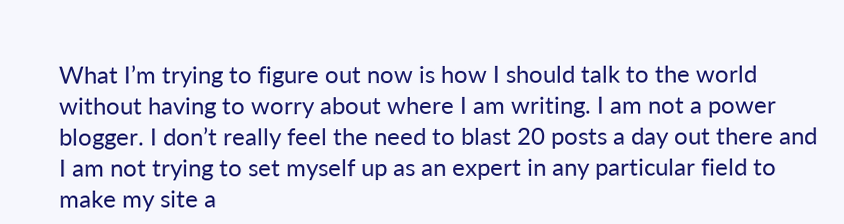What I’m trying to figure out now is how I should talk to the world without having to worry about where I am writing. I am not a power blogger. I don’t really feel the need to blast 20 posts a day out there and I am not trying to set myself up as an expert in any particular field to make my site a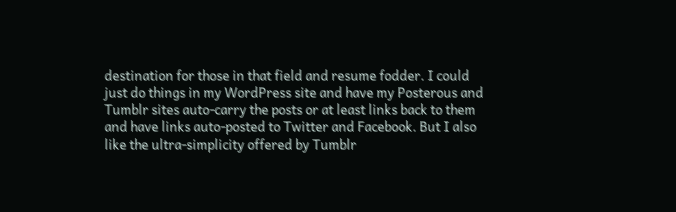destination for those in that field and resume fodder. I could just do things in my WordPress site and have my Posterous and Tumblr sites auto-carry the posts or at least links back to them and have links auto-posted to Twitter and Facebook. But I also like the ultra-simplicity offered by Tumblr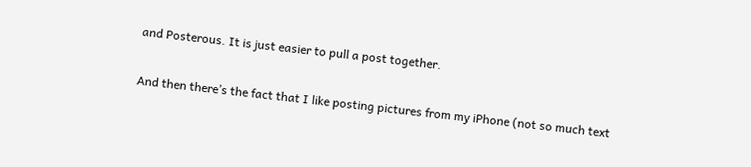and Posterous. It is just easier to pull a post together.

And then there’s the fact that I like posting pictures from my iPhone (not so much text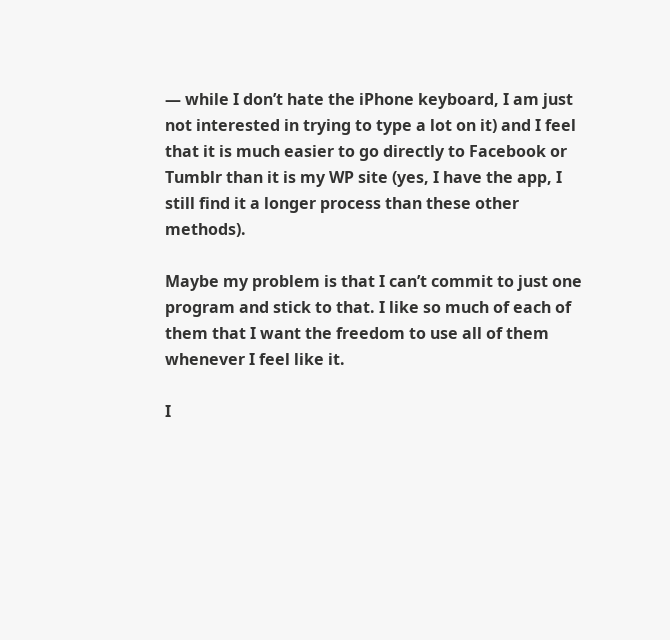— while I don’t hate the iPhone keyboard, I am just not interested in trying to type a lot on it) and I feel that it is much easier to go directly to Facebook or Tumblr than it is my WP site (yes, I have the app, I still find it a longer process than these other methods).

Maybe my problem is that I can’t commit to just one program and stick to that. I like so much of each of them that I want the freedom to use all of them whenever I feel like it.

I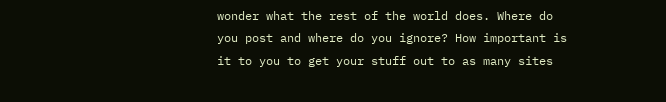wonder what the rest of the world does. Where do you post and where do you ignore? How important is it to you to get your stuff out to as many sites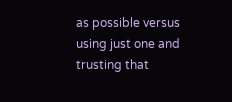as possible versus using just one and trusting that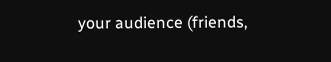your audience (friends,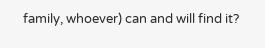family, whoever) can and will find it?